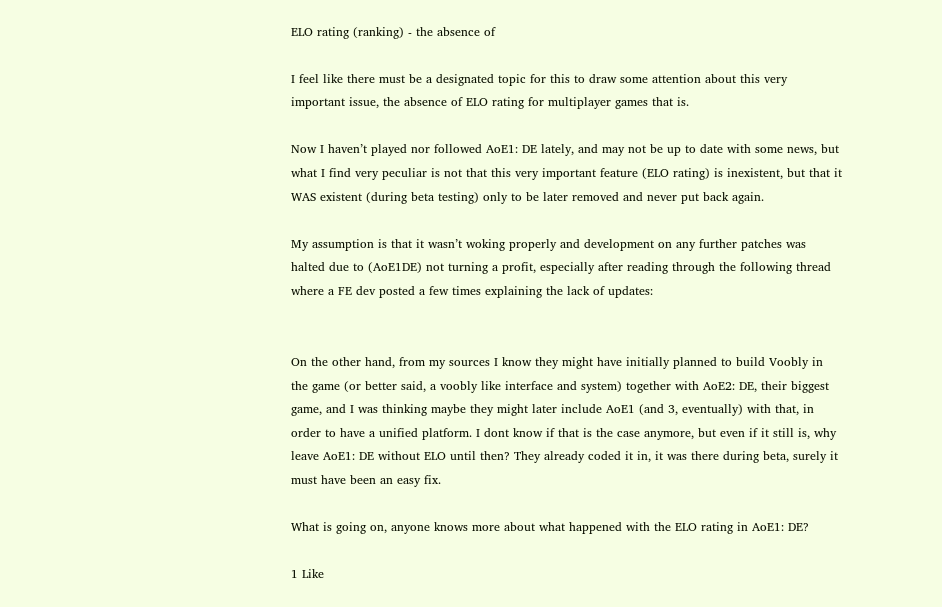ELO rating (ranking) - the absence of

I feel like there must be a designated topic for this to draw some attention about this very important issue, the absence of ELO rating for multiplayer games that is.

Now I haven’t played nor followed AoE1: DE lately, and may not be up to date with some news, but what I find very peculiar is not that this very important feature (ELO rating) is inexistent, but that it WAS existent (during beta testing) only to be later removed and never put back again.

My assumption is that it wasn’t woking properly and development on any further patches was halted due to (AoE1DE) not turning a profit, especially after reading through the following thread where a FE dev posted a few times explaining the lack of updates:


On the other hand, from my sources I know they might have initially planned to build Voobly in the game (or better said, a voobly like interface and system) together with AoE2: DE, their biggest game, and I was thinking maybe they might later include AoE1 (and 3, eventually) with that, in order to have a unified platform. I dont know if that is the case anymore, but even if it still is, why leave AoE1: DE without ELO until then? They already coded it in, it was there during beta, surely it must have been an easy fix.

What is going on, anyone knows more about what happened with the ELO rating in AoE1: DE?

1 Like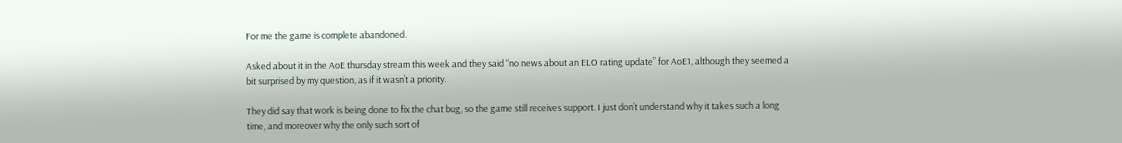For me the game is complete abandoned.

Asked about it in the AoE thursday stream this week and they said “no news about an ELO rating update” for AoE1, although they seemed a bit surprised by my question, as if it wasn’t a priority.

They did say that work is being done to fix the chat bug, so the game still receives support. I just don’t understand why it takes such a long time, and moreover why the only such sort of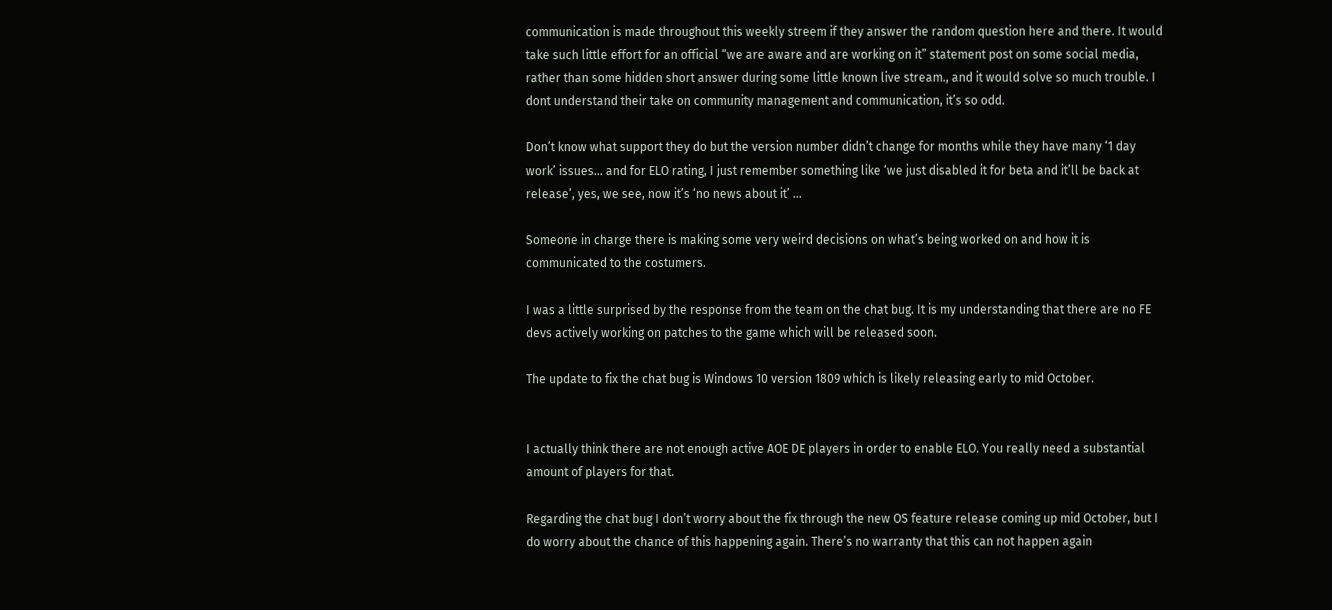communication is made throughout this weekly streem if they answer the random question here and there. It would take such little effort for an official “we are aware and are working on it” statement post on some social media, rather than some hidden short answer during some little known live stream., and it would solve so much trouble. I dont understand their take on community management and communication, it’s so odd.

Don’t know what support they do but the version number didn’t change for months while they have many ‘1 day work’ issues… and for ELO rating, I just remember something like ‘we just disabled it for beta and it’ll be back at release’, yes, we see, now it’s ‘no news about it’ …

Someone in charge there is making some very weird decisions on what’s being worked on and how it is communicated to the costumers.

I was a little surprised by the response from the team on the chat bug. It is my understanding that there are no FE devs actively working on patches to the game which will be released soon.

The update to fix the chat bug is Windows 10 version 1809 which is likely releasing early to mid October.


I actually think there are not enough active AOE DE players in order to enable ELO. You really need a substantial amount of players for that.

Regarding the chat bug I don’t worry about the fix through the new OS feature release coming up mid October, but I do worry about the chance of this happening again. There’s no warranty that this can not happen again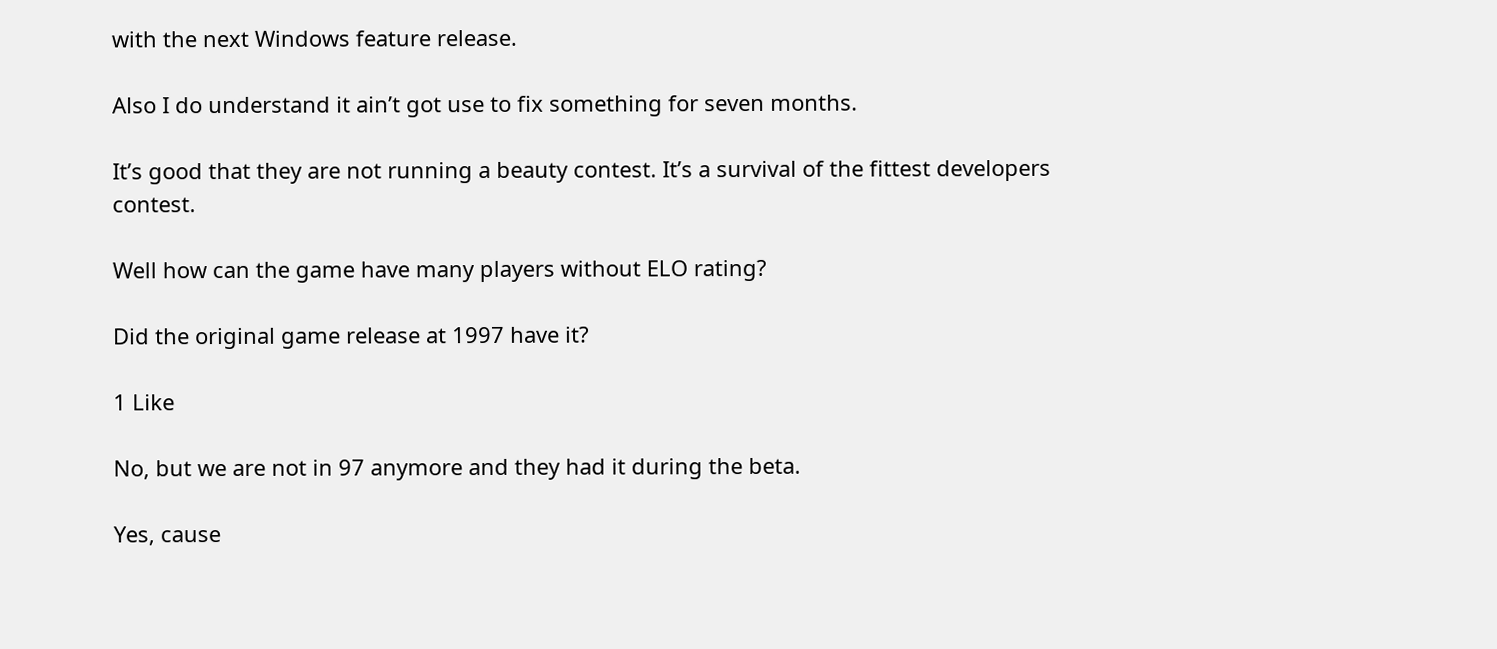with the next Windows feature release.

Also I do understand it ain’t got use to fix something for seven months.

It’s good that they are not running a beauty contest. It’s a survival of the fittest developers contest.

Well how can the game have many players without ELO rating?

Did the original game release at 1997 have it?

1 Like

No, but we are not in 97 anymore and they had it during the beta.

Yes, cause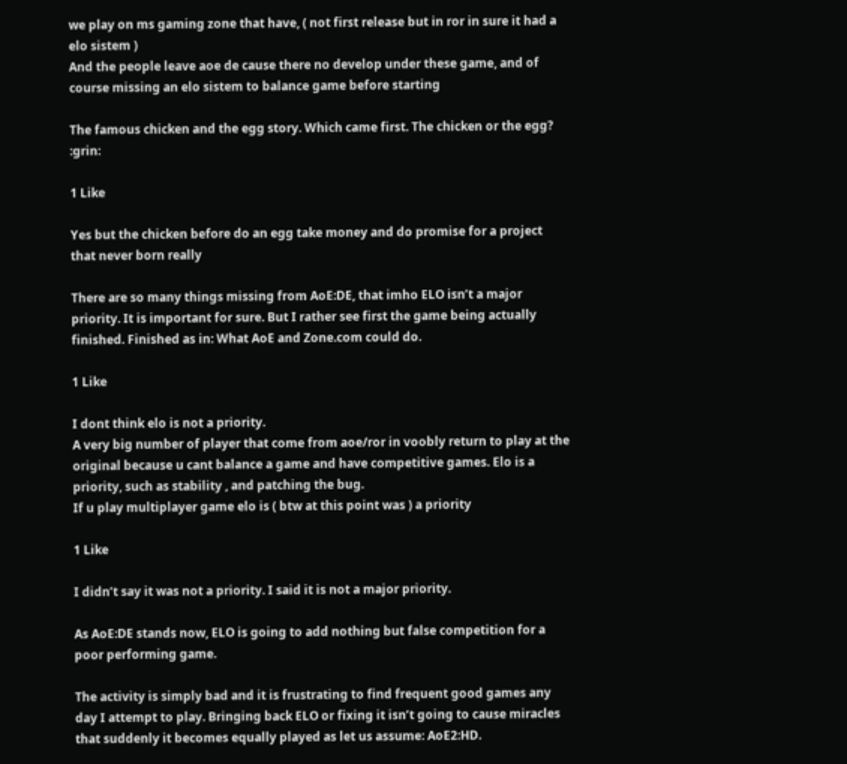we play on ms gaming zone that have, ( not first release but in ror in sure it had a elo sistem )
And the people leave aoe de cause there no develop under these game, and of course missing an elo sistem to balance game before starting

The famous chicken and the egg story. Which came first. The chicken or the egg? :grin:

1 Like

Yes but the chicken before do an egg take money and do promise for a project that never born really

There are so many things missing from AoE:DE, that imho ELO isn’t a major priority. It is important for sure. But I rather see first the game being actually finished. Finished as in: What AoE and Zone.com could do.

1 Like

I dont think elo is not a priority.
A very big number of player that come from aoe/ror in voobly return to play at the original because u cant balance a game and have competitive games. Elo is a priority, such as stability , and patching the bug.
If u play multiplayer game elo is ( btw at this point was ) a priority

1 Like

I didn’t say it was not a priority. I said it is not a major priority.

As AoE:DE stands now, ELO is going to add nothing but false competition for a poor performing game.

The activity is simply bad and it is frustrating to find frequent good games any day I attempt to play. Bringing back ELO or fixing it isn’t going to cause miracles that suddenly it becomes equally played as let us assume: AoE2:HD.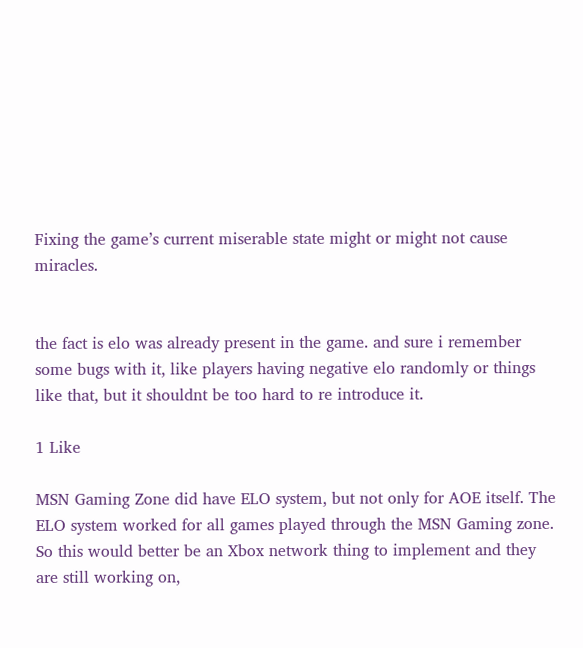Fixing the game’s current miserable state might or might not cause miracles.


the fact is elo was already present in the game. and sure i remember some bugs with it, like players having negative elo randomly or things like that, but it shouldnt be too hard to re introduce it.

1 Like

MSN Gaming Zone did have ELO system, but not only for AOE itself. The ELO system worked for all games played through the MSN Gaming zone. So this would better be an Xbox network thing to implement and they are still working on,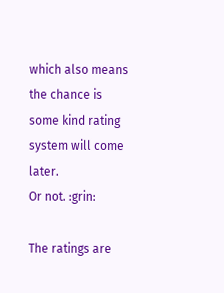which also means the chance is some kind rating system will come later.
Or not. :grin:

The ratings are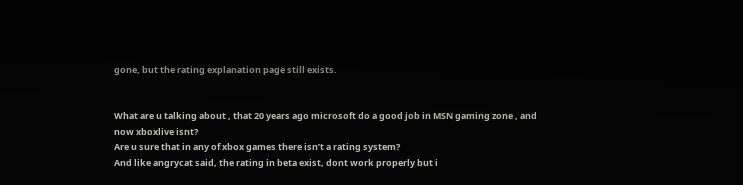gone, but the rating explanation page still exists.


What are u talking about , that 20 years ago microsoft do a good job in MSN gaming zone , and now xboxlive isnt?
Are u sure that in any of xbox games there isn’t a rating system?
And like angrycat said, the rating in beta exist, dont work properly but i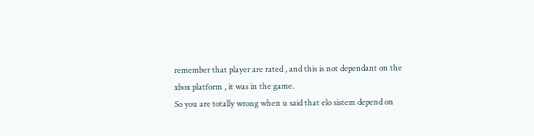remember that player are rated , and this is not dependant on the xbox platform , it was in the game.
So you are totally wrong when u said that elo sistem depend on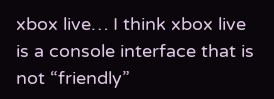xbox live… I think xbox live is a console interface that is not “friendly”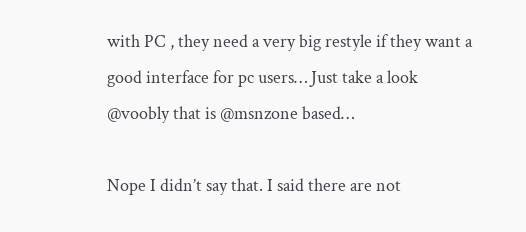with PC , they need a very big restyle if they want a good interface for pc users… Just take a look @voobly that is @msnzone based…

Nope I didn’t say that. I said there are not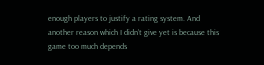enough players to justify a rating system. And another reason which I didn’t give yet is because this game too much depends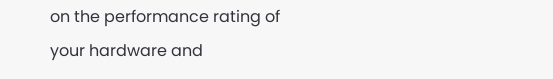on the performance rating of your hardware and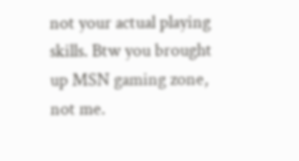not your actual playing skills. Btw you brought up MSN gaming zone, not me.